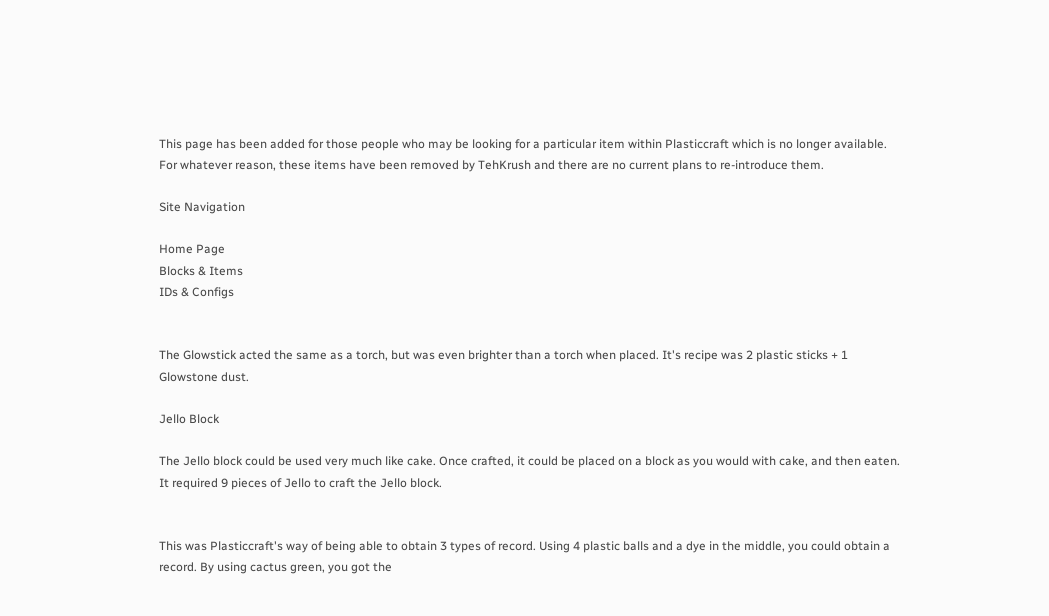This page has been added for those people who may be looking for a particular item within Plasticcraft which is no longer available. For whatever reason, these items have been removed by TehKrush and there are no current plans to re-introduce them.

Site Navigation

Home Page
Blocks & Items
IDs & Configs


The Glowstick acted the same as a torch, but was even brighter than a torch when placed. It's recipe was 2 plastic sticks + 1 Glowstone dust.

Jello Block

The Jello block could be used very much like cake. Once crafted, it could be placed on a block as you would with cake, and then eaten. It required 9 pieces of Jello to craft the Jello block.


This was Plasticcraft's way of being able to obtain 3 types of record. Using 4 plastic balls and a dye in the middle, you could obtain a record. By using cactus green, you got the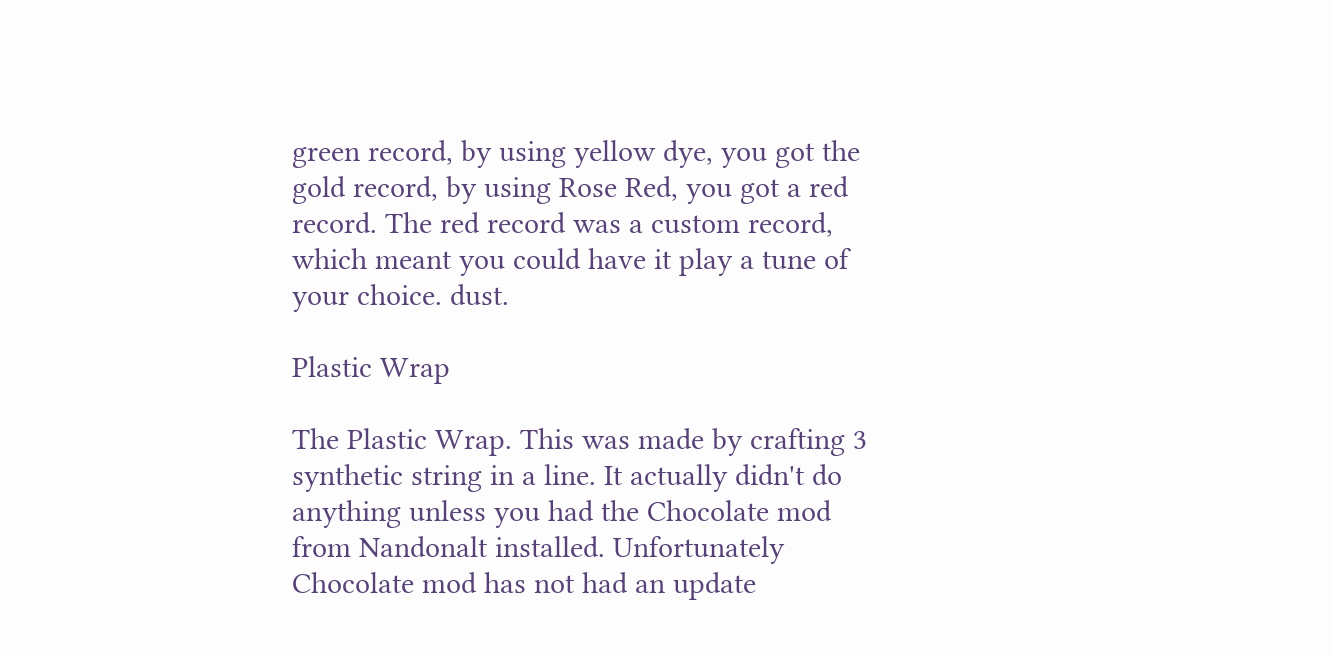green record, by using yellow dye, you got the gold record, by using Rose Red, you got a red record. The red record was a custom record, which meant you could have it play a tune of your choice. dust.

Plastic Wrap

The Plastic Wrap. This was made by crafting 3 synthetic string in a line. It actually didn't do anything unless you had the Chocolate mod from Nandonalt installed. Unfortunately Chocolate mod has not had an update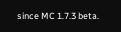since MC 1.7.3 beta.